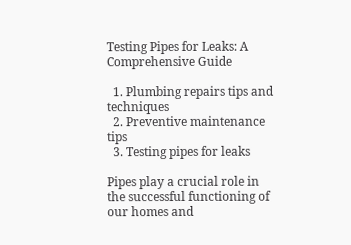Testing Pipes for Leaks: A Comprehensive Guide

  1. Plumbing repairs tips and techniques
  2. Preventive maintenance tips
  3. Testing pipes for leaks

Pipes play a crucial role in the successful functioning of our homes and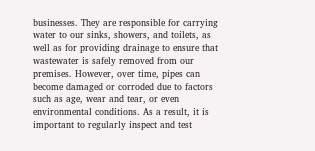businesses. They are responsible for carrying water to our sinks, showers, and toilets, as well as for providing drainage to ensure that wastewater is safely removed from our premises. However, over time, pipes can become damaged or corroded due to factors such as age, wear and tear, or even environmental conditions. As a result, it is important to regularly inspect and test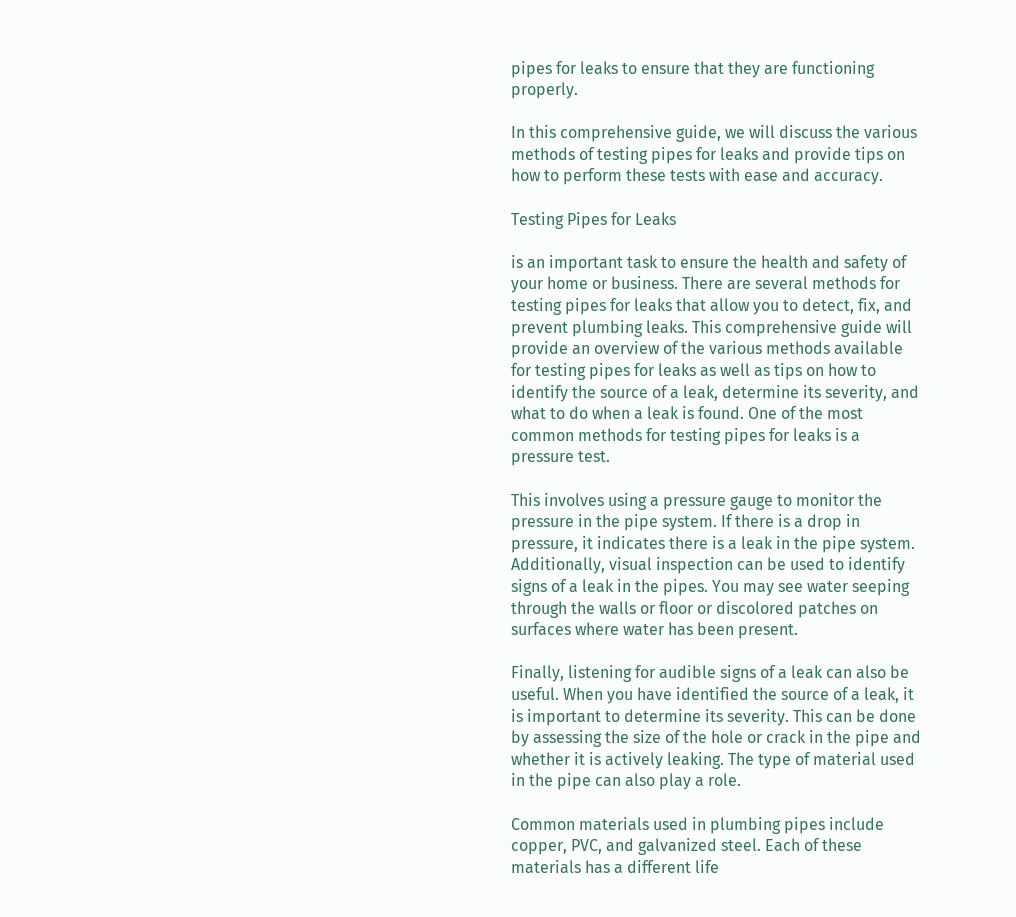pipes for leaks to ensure that they are functioning properly.

In this comprehensive guide, we will discuss the various methods of testing pipes for leaks and provide tips on how to perform these tests with ease and accuracy.

Testing Pipes for Leaks

is an important task to ensure the health and safety of your home or business. There are several methods for testing pipes for leaks that allow you to detect, fix, and prevent plumbing leaks. This comprehensive guide will provide an overview of the various methods available for testing pipes for leaks as well as tips on how to identify the source of a leak, determine its severity, and what to do when a leak is found. One of the most common methods for testing pipes for leaks is a pressure test.

This involves using a pressure gauge to monitor the pressure in the pipe system. If there is a drop in pressure, it indicates there is a leak in the pipe system. Additionally, visual inspection can be used to identify signs of a leak in the pipes. You may see water seeping through the walls or floor or discolored patches on surfaces where water has been present.

Finally, listening for audible signs of a leak can also be useful. When you have identified the source of a leak, it is important to determine its severity. This can be done by assessing the size of the hole or crack in the pipe and whether it is actively leaking. The type of material used in the pipe can also play a role.

Common materials used in plumbing pipes include copper, PVC, and galvanized steel. Each of these materials has a different life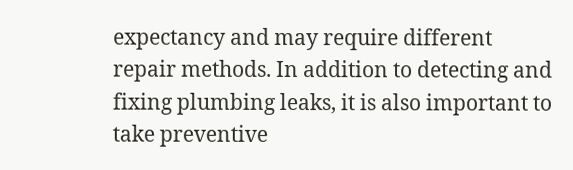expectancy and may require different repair methods. In addition to detecting and fixing plumbing leaks, it is also important to take preventive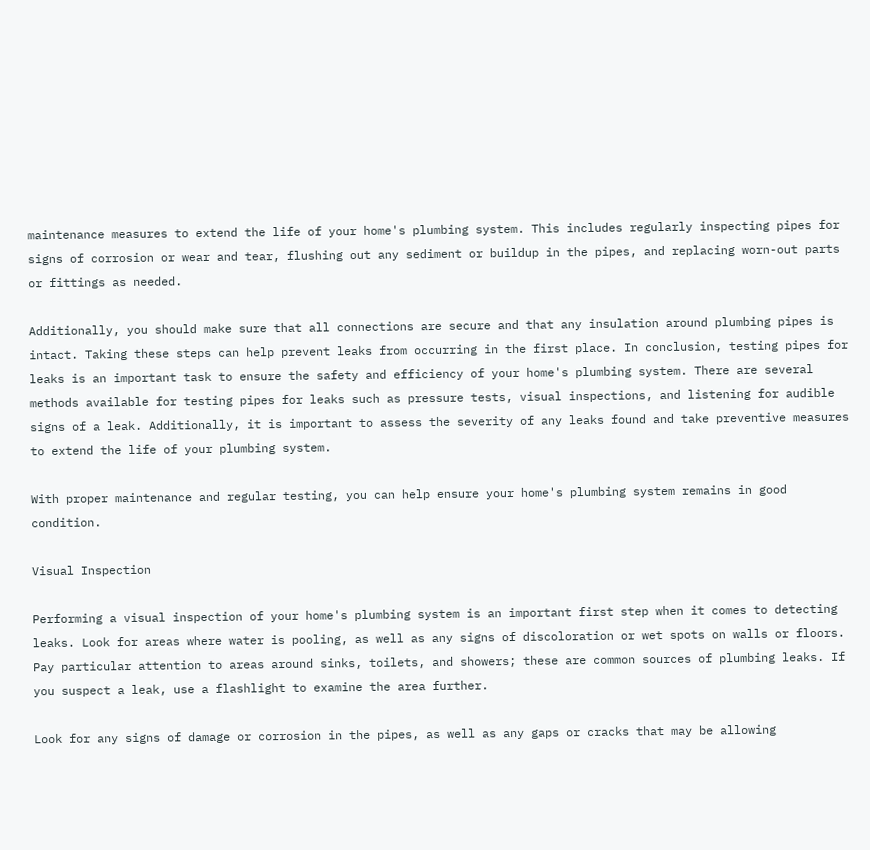maintenance measures to extend the life of your home's plumbing system. This includes regularly inspecting pipes for signs of corrosion or wear and tear, flushing out any sediment or buildup in the pipes, and replacing worn-out parts or fittings as needed.

Additionally, you should make sure that all connections are secure and that any insulation around plumbing pipes is intact. Taking these steps can help prevent leaks from occurring in the first place. In conclusion, testing pipes for leaks is an important task to ensure the safety and efficiency of your home's plumbing system. There are several methods available for testing pipes for leaks such as pressure tests, visual inspections, and listening for audible signs of a leak. Additionally, it is important to assess the severity of any leaks found and take preventive measures to extend the life of your plumbing system.

With proper maintenance and regular testing, you can help ensure your home's plumbing system remains in good condition.

Visual Inspection

Performing a visual inspection of your home's plumbing system is an important first step when it comes to detecting leaks. Look for areas where water is pooling, as well as any signs of discoloration or wet spots on walls or floors. Pay particular attention to areas around sinks, toilets, and showers; these are common sources of plumbing leaks. If you suspect a leak, use a flashlight to examine the area further.

Look for any signs of damage or corrosion in the pipes, as well as any gaps or cracks that may be allowing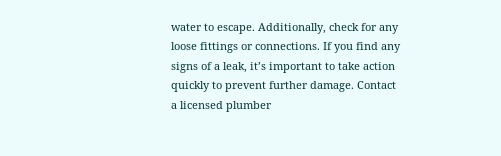water to escape. Additionally, check for any loose fittings or connections. If you find any signs of a leak, it’s important to take action quickly to prevent further damage. Contact a licensed plumber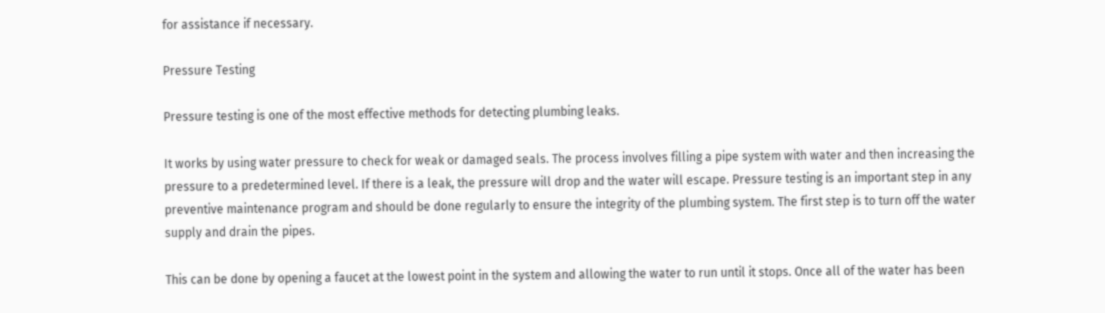for assistance if necessary.

Pressure Testing

Pressure testing is one of the most effective methods for detecting plumbing leaks.

It works by using water pressure to check for weak or damaged seals. The process involves filling a pipe system with water and then increasing the pressure to a predetermined level. If there is a leak, the pressure will drop and the water will escape. Pressure testing is an important step in any preventive maintenance program and should be done regularly to ensure the integrity of the plumbing system. The first step is to turn off the water supply and drain the pipes.

This can be done by opening a faucet at the lowest point in the system and allowing the water to run until it stops. Once all of the water has been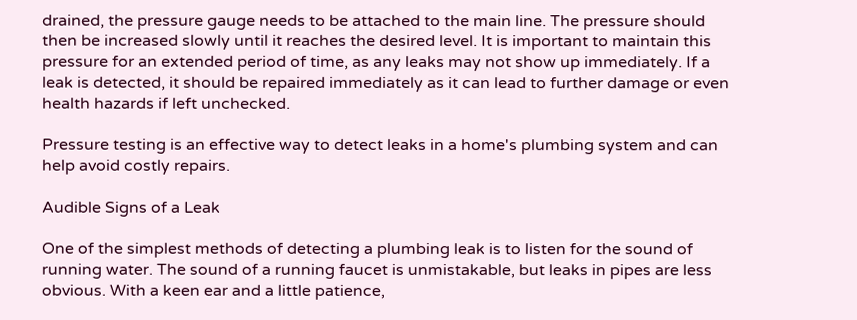drained, the pressure gauge needs to be attached to the main line. The pressure should then be increased slowly until it reaches the desired level. It is important to maintain this pressure for an extended period of time, as any leaks may not show up immediately. If a leak is detected, it should be repaired immediately as it can lead to further damage or even health hazards if left unchecked.

Pressure testing is an effective way to detect leaks in a home's plumbing system and can help avoid costly repairs.

Audible Signs of a Leak

One of the simplest methods of detecting a plumbing leak is to listen for the sound of running water. The sound of a running faucet is unmistakable, but leaks in pipes are less obvious. With a keen ear and a little patience,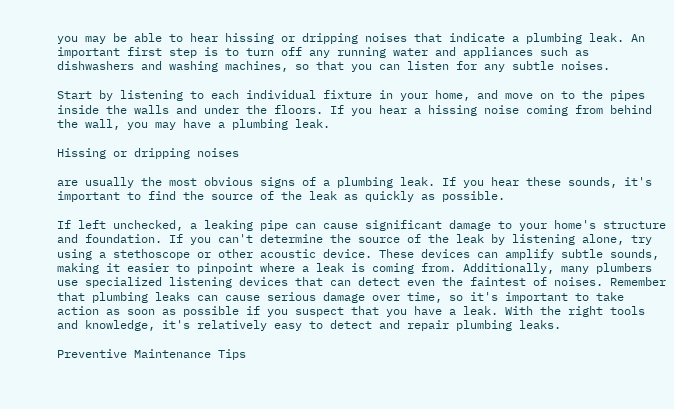you may be able to hear hissing or dripping noises that indicate a plumbing leak. An important first step is to turn off any running water and appliances such as dishwashers and washing machines, so that you can listen for any subtle noises.

Start by listening to each individual fixture in your home, and move on to the pipes inside the walls and under the floors. If you hear a hissing noise coming from behind the wall, you may have a plumbing leak.

Hissing or dripping noises

are usually the most obvious signs of a plumbing leak. If you hear these sounds, it's important to find the source of the leak as quickly as possible.

If left unchecked, a leaking pipe can cause significant damage to your home's structure and foundation. If you can't determine the source of the leak by listening alone, try using a stethoscope or other acoustic device. These devices can amplify subtle sounds, making it easier to pinpoint where a leak is coming from. Additionally, many plumbers use specialized listening devices that can detect even the faintest of noises. Remember that plumbing leaks can cause serious damage over time, so it's important to take action as soon as possible if you suspect that you have a leak. With the right tools and knowledge, it's relatively easy to detect and repair plumbing leaks.

Preventive Maintenance Tips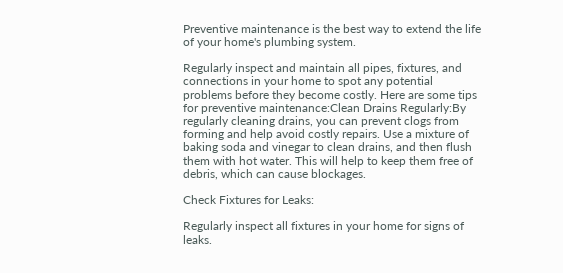Preventive maintenance is the best way to extend the life of your home's plumbing system.

Regularly inspect and maintain all pipes, fixtures, and connections in your home to spot any potential problems before they become costly. Here are some tips for preventive maintenance:Clean Drains Regularly:By regularly cleaning drains, you can prevent clogs from forming and help avoid costly repairs. Use a mixture of baking soda and vinegar to clean drains, and then flush them with hot water. This will help to keep them free of debris, which can cause blockages.

Check Fixtures for Leaks:

Regularly inspect all fixtures in your home for signs of leaks.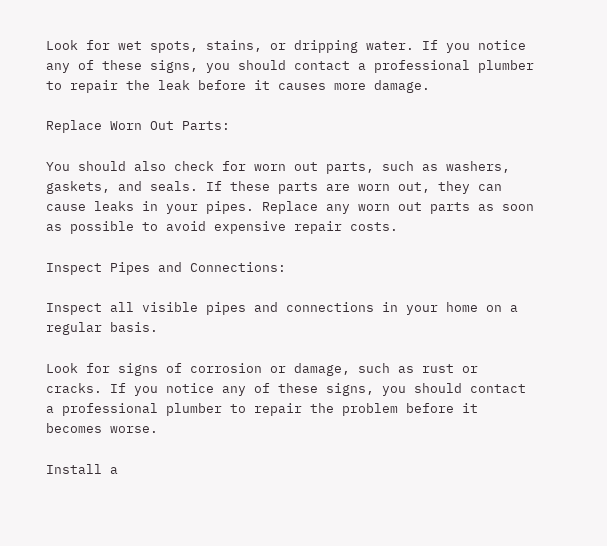Look for wet spots, stains, or dripping water. If you notice any of these signs, you should contact a professional plumber to repair the leak before it causes more damage.

Replace Worn Out Parts:

You should also check for worn out parts, such as washers, gaskets, and seals. If these parts are worn out, they can cause leaks in your pipes. Replace any worn out parts as soon as possible to avoid expensive repair costs.

Inspect Pipes and Connections:

Inspect all visible pipes and connections in your home on a regular basis.

Look for signs of corrosion or damage, such as rust or cracks. If you notice any of these signs, you should contact a professional plumber to repair the problem before it becomes worse.

Install a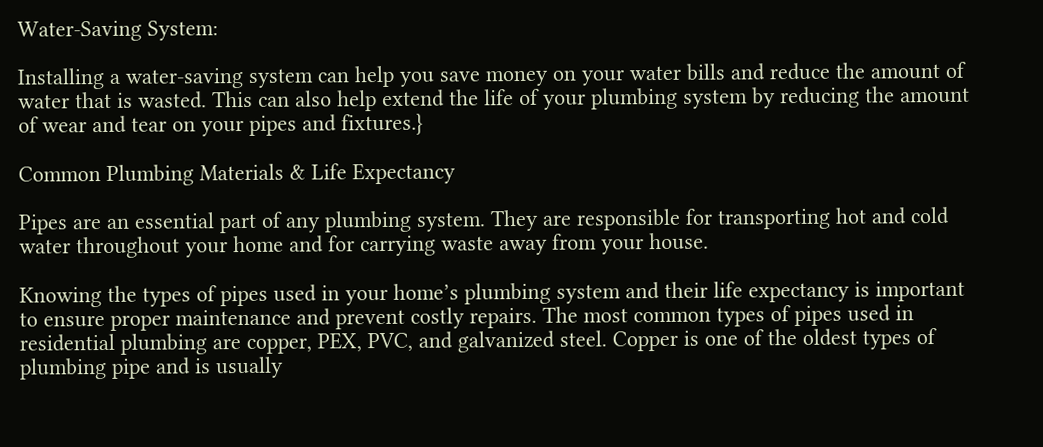Water-Saving System:

Installing a water-saving system can help you save money on your water bills and reduce the amount of water that is wasted. This can also help extend the life of your plumbing system by reducing the amount of wear and tear on your pipes and fixtures.}

Common Plumbing Materials & Life Expectancy

Pipes are an essential part of any plumbing system. They are responsible for transporting hot and cold water throughout your home and for carrying waste away from your house.

Knowing the types of pipes used in your home’s plumbing system and their life expectancy is important to ensure proper maintenance and prevent costly repairs. The most common types of pipes used in residential plumbing are copper, PEX, PVC, and galvanized steel. Copper is one of the oldest types of plumbing pipe and is usually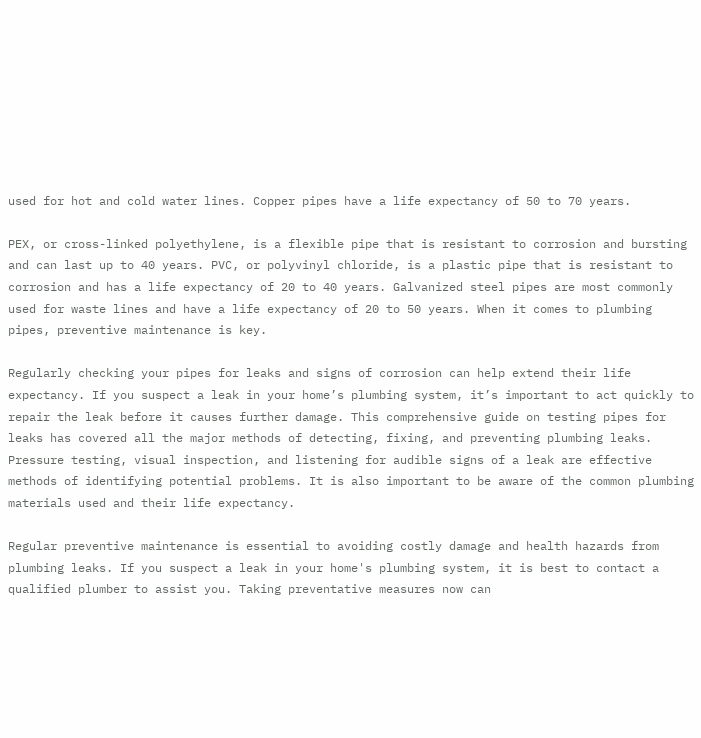used for hot and cold water lines. Copper pipes have a life expectancy of 50 to 70 years.

PEX, or cross-linked polyethylene, is a flexible pipe that is resistant to corrosion and bursting and can last up to 40 years. PVC, or polyvinyl chloride, is a plastic pipe that is resistant to corrosion and has a life expectancy of 20 to 40 years. Galvanized steel pipes are most commonly used for waste lines and have a life expectancy of 20 to 50 years. When it comes to plumbing pipes, preventive maintenance is key.

Regularly checking your pipes for leaks and signs of corrosion can help extend their life expectancy. If you suspect a leak in your home’s plumbing system, it’s important to act quickly to repair the leak before it causes further damage. This comprehensive guide on testing pipes for leaks has covered all the major methods of detecting, fixing, and preventing plumbing leaks. Pressure testing, visual inspection, and listening for audible signs of a leak are effective methods of identifying potential problems. It is also important to be aware of the common plumbing materials used and their life expectancy.

Regular preventive maintenance is essential to avoiding costly damage and health hazards from plumbing leaks. If you suspect a leak in your home's plumbing system, it is best to contact a qualified plumber to assist you. Taking preventative measures now can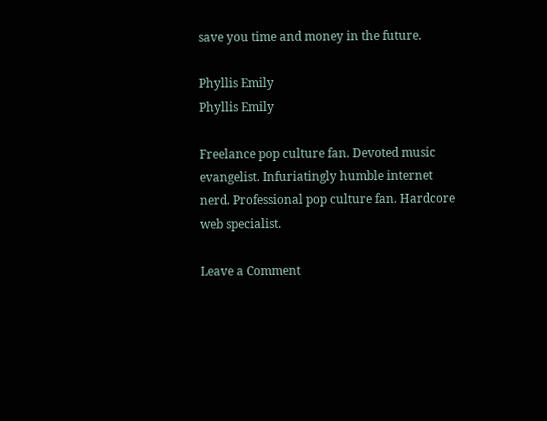save you time and money in the future.

Phyllis Emily
Phyllis Emily

Freelance pop culture fan. Devoted music evangelist. Infuriatingly humble internet nerd. Professional pop culture fan. Hardcore web specialist.

Leave a Comment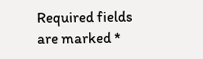Required fields are marked *